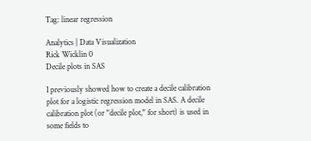Tag: linear regression

Analytics | Data Visualization
Rick Wicklin 0
Decile plots in SAS

I previously showed how to create a decile calibration plot for a logistic regression model in SAS. A decile calibration plot (or "decile plot," for short) is used in some fields to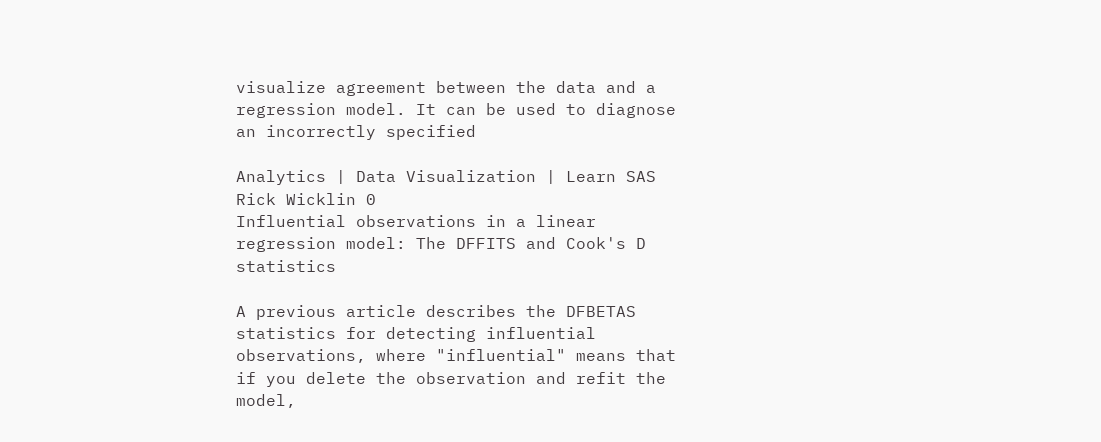visualize agreement between the data and a regression model. It can be used to diagnose an incorrectly specified

Analytics | Data Visualization | Learn SAS
Rick Wicklin 0
Influential observations in a linear regression model: The DFFITS and Cook's D statistics

A previous article describes the DFBETAS statistics for detecting influential observations, where "influential" means that if you delete the observation and refit the model,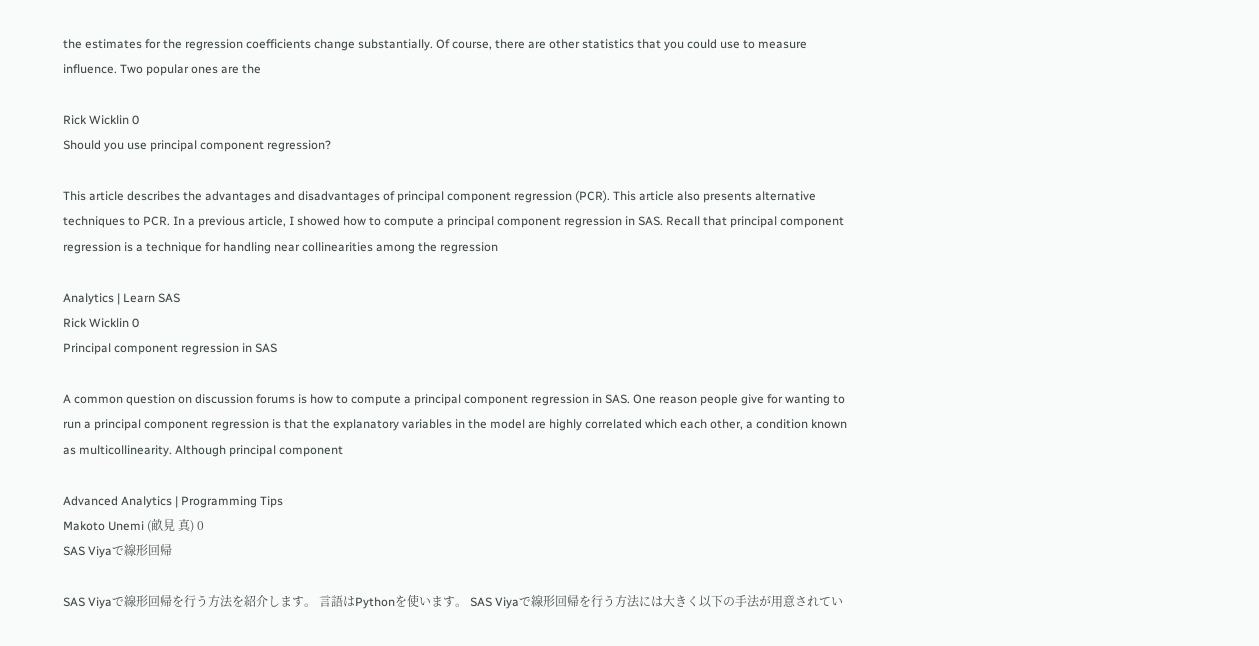the estimates for the regression coefficients change substantially. Of course, there are other statistics that you could use to measure influence. Two popular ones are the

Rick Wicklin 0
Should you use principal component regression?

This article describes the advantages and disadvantages of principal component regression (PCR). This article also presents alternative techniques to PCR. In a previous article, I showed how to compute a principal component regression in SAS. Recall that principal component regression is a technique for handling near collinearities among the regression

Analytics | Learn SAS
Rick Wicklin 0
Principal component regression in SAS

A common question on discussion forums is how to compute a principal component regression in SAS. One reason people give for wanting to run a principal component regression is that the explanatory variables in the model are highly correlated which each other, a condition known as multicollinearity. Although principal component

Advanced Analytics | Programming Tips
Makoto Unemi (畝見 真) 0
SAS Viyaで線形回帰

SAS Viyaで線形回帰を行う方法を紹介します。 言語はPythonを使います。 SAS Viyaで線形回帰を行う方法には大きく以下の手法が用意されてい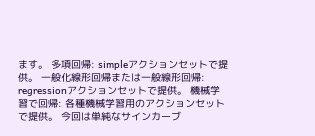ます。 多項回帰: simpleアクションセットで提供。 一般化線形回帰または一般線形回帰: regressionアクションセットで提供。 機械学習で回帰: 各種機械学習用のアクションセットで提供。 今回は単純なサインカーブ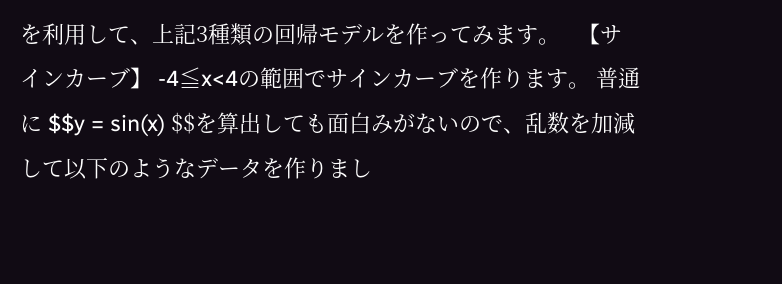を利用して、上記3種類の回帰モデルを作ってみます。   【サインカーブ】 -4≦x<4の範囲でサインカーブを作ります。 普通に $$y = sin(x) $$を算出しても面白みがないので、乱数を加減して以下のようなデータを作りまし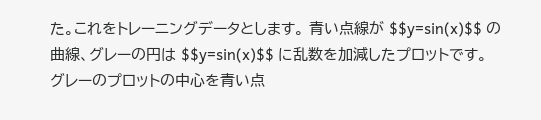た。これをトレーニングデータとします。 青い点線が $$y=sin(x)$$ の曲線、グレーの円は $$y=sin(x)$$ に乱数を加減したプロットです。 グレーのプロットの中心を青い点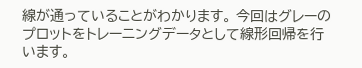線が通っていることがわかります。 今回はグレーのプロットをトレーニングデータとして線形回帰を行います。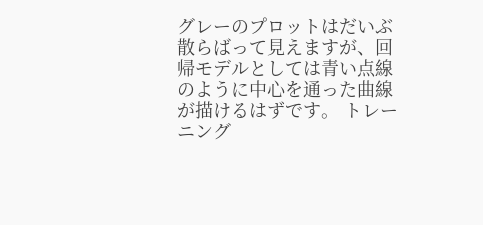グレーのプロットはだいぶ散らばって見えますが、回帰モデルとしては青い点線のように中心を通った曲線が描けるはずです。 トレーニング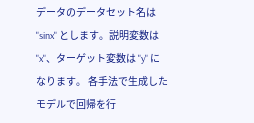データのデータセット名は "sinx" とします。説明変数は "x"、ターゲット変数は "y" になります。 各手法で生成したモデルで回帰を行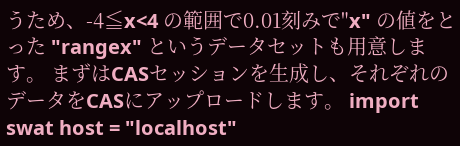うため、-4≦x<4 の範囲で0.01刻みで"x" の値をとった "rangex" というデータセットも用意します。 まずはCASセッションを生成し、それぞれのデータをCASにアップロードします。 import swat host = "localhost"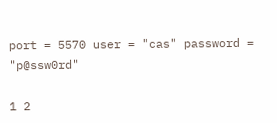port = 5570 user = "cas" password = "p@ssw0rd"

1 2